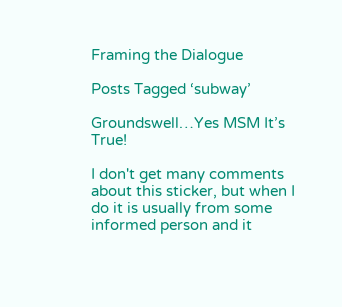Framing the Dialogue

Posts Tagged ‘subway’

Groundswell…Yes MSM It’s True!

I don't get many comments about this sticker, but when I do it is usually from some informed person and it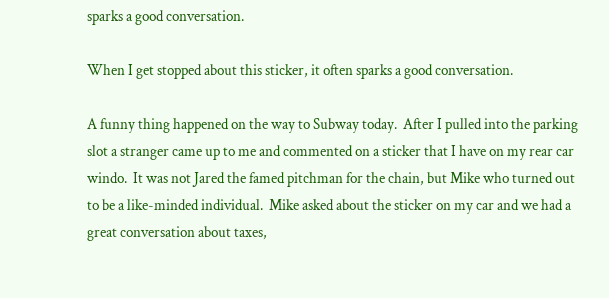sparks a good conversation.

When I get stopped about this sticker, it often sparks a good conversation.

A funny thing happened on the way to Subway today.  After I pulled into the parking slot a stranger came up to me and commented on a sticker that I have on my rear car windo.  It was not Jared the famed pitchman for the chain, but Mike who turned out to be a like-minded individual.  Mike asked about the sticker on my car and we had a great conversation about taxes,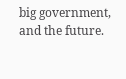big government, and the future.